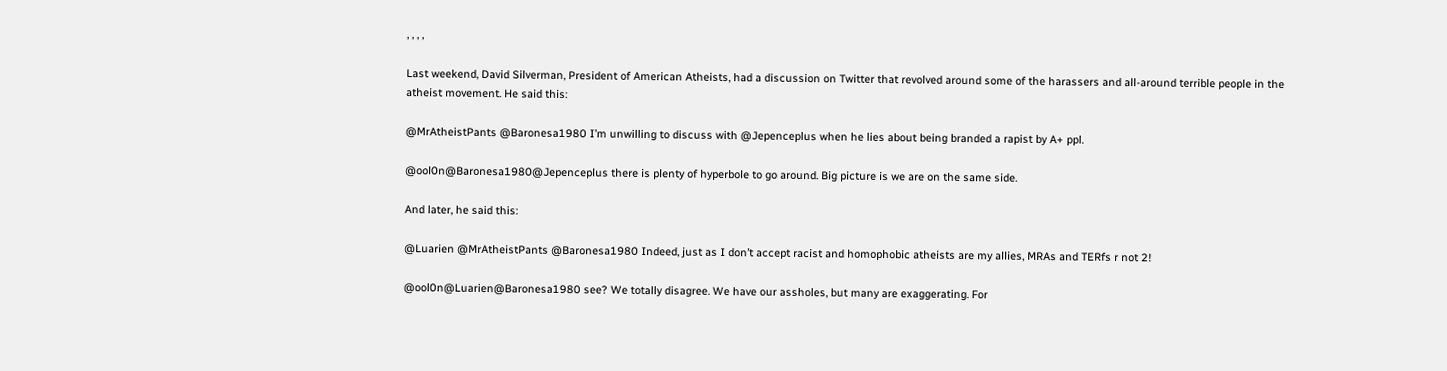, , , ,

Last weekend, David Silverman, President of American Atheists, had a discussion on Twitter that revolved around some of the harassers and all-around terrible people in the atheist movement. He said this:

@MrAtheistPants @Baronesa1980 I’m unwilling to discuss with @Jepenceplus when he lies about being branded a rapist by A+ ppl.

@ool0n@Baronesa1980@Jepenceplus there is plenty of hyperbole to go around. Big picture is we are on the same side.

And later, he said this:

@Luarien @MrAtheistPants @Baronesa1980 Indeed, just as I don’t accept racist and homophobic atheists are my allies, MRAs and TERfs r not 2!

@ool0n@Luarien@Baronesa1980 see? We totally disagree. We have our assholes, but many are exaggerating. For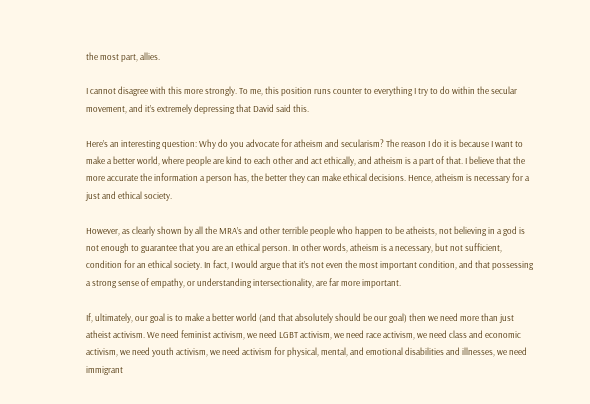the most part, allies.

I cannot disagree with this more strongly. To me, this position runs counter to everything I try to do within the secular movement, and it’s extremely depressing that David said this.

Here’s an interesting question: Why do you advocate for atheism and secularism? The reason I do it is because I want to make a better world, where people are kind to each other and act ethically, and atheism is a part of that. I believe that the more accurate the information a person has, the better they can make ethical decisions. Hence, atheism is necessary for a just and ethical society.

However, as clearly shown by all the MRA’s and other terrible people who happen to be atheists, not believing in a god is not enough to guarantee that you are an ethical person. In other words, atheism is a necessary, but not sufficient, condition for an ethical society. In fact, I would argue that it’s not even the most important condition, and that possessing a strong sense of empathy, or understanding intersectionality, are far more important.

If, ultimately, our goal is to make a better world (and that absolutely should be our goal) then we need more than just atheist activism. We need feminist activism, we need LGBT activism, we need race activism, we need class and economic activism, we need youth activism, we need activism for physical, mental, and emotional disabilities and illnesses, we need immigrant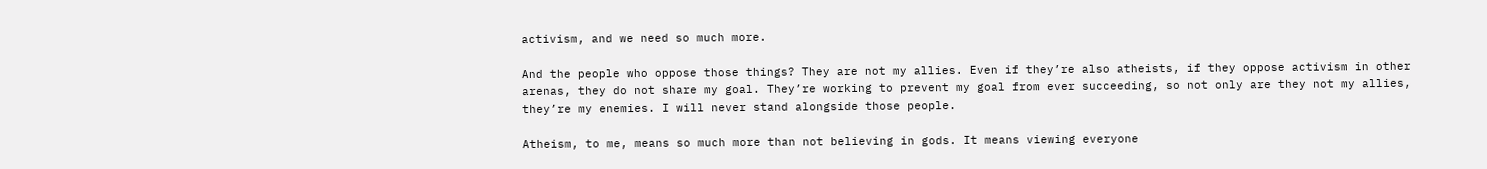activism, and we need so much more.

And the people who oppose those things? They are not my allies. Even if they’re also atheists, if they oppose activism in other arenas, they do not share my goal. They’re working to prevent my goal from ever succeeding, so not only are they not my allies, they’re my enemies. I will never stand alongside those people.

Atheism, to me, means so much more than not believing in gods. It means viewing everyone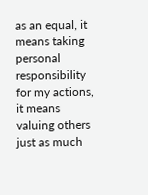as an equal, it means taking personal responsibility for my actions, it means valuing others just as much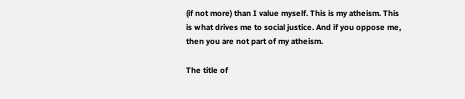(if not more) than I value myself. This is my atheism. This is what drives me to social justice. And if you oppose me, then you are not part of my atheism.

The title of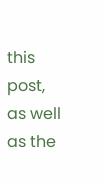this post, as well as the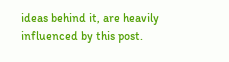ideas behind it, are heavily influenced by this post.